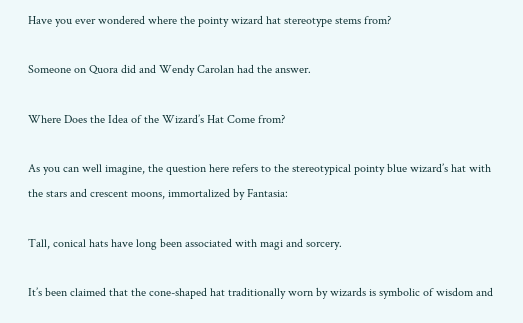Have you ever wondered where the pointy wizard hat stereotype stems from?

Someone on Quora did and Wendy Carolan had the answer.

Where Does the Idea of the Wizard’s Hat Come from?

As you can well imagine, the question here refers to the stereotypical pointy blue wizard’s hat with the stars and crescent moons, immortalized by Fantasia:

Tall, conical hats have long been associated with magi and sorcery.

It’s been claimed that the cone-shaped hat traditionally worn by wizards is symbolic of wisdom and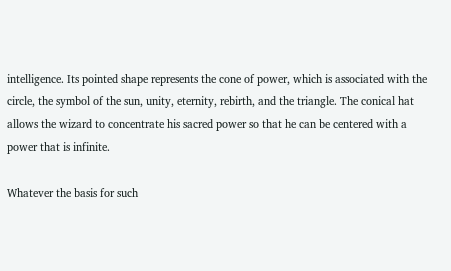intelligence. Its pointed shape represents the cone of power, which is associated with the circle, the symbol of the sun, unity, eternity, rebirth, and the triangle. The conical hat allows the wizard to concentrate his sacred power so that he can be centered with a power that is infinite.

Whatever the basis for such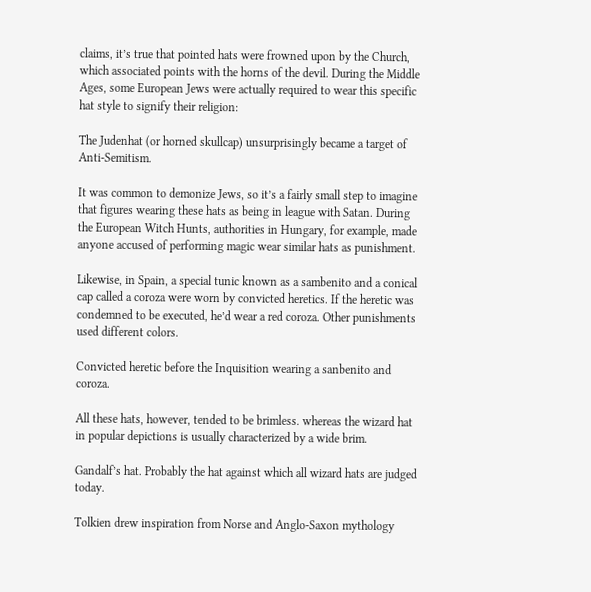claims, it’s true that pointed hats were frowned upon by the Church, which associated points with the horns of the devil. During the Middle Ages, some European Jews were actually required to wear this specific hat style to signify their religion:

The Judenhat (or horned skullcap) unsurprisingly became a target of Anti-Semitism.

It was common to demonize Jews, so it’s a fairly small step to imagine that figures wearing these hats as being in league with Satan. During the European Witch Hunts, authorities in Hungary, for example, made anyone accused of performing magic wear similar hats as punishment.

Likewise, in Spain, a special tunic known as a sambenito and a conical cap called a coroza were worn by convicted heretics. If the heretic was condemned to be executed, he’d wear a red coroza. Other punishments used different colors.

Convicted heretic before the Inquisition wearing a sanbenito and coroza.

All these hats, however, tended to be brimless. whereas the wizard hat in popular depictions is usually characterized by a wide brim.

Gandalf’s hat. Probably the hat against which all wizard hats are judged today.

Tolkien drew inspiration from Norse and Anglo-Saxon mythology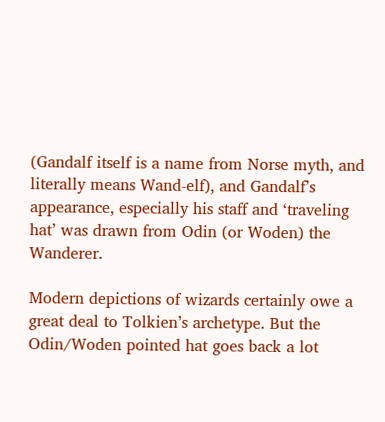(Gandalf itself is a name from Norse myth, and literally means Wand-elf), and Gandalf’s appearance, especially his staff and ‘traveling hat’ was drawn from Odin (or Woden) the Wanderer.

Modern depictions of wizards certainly owe a great deal to Tolkien’s archetype. But the Odin/Woden pointed hat goes back a lot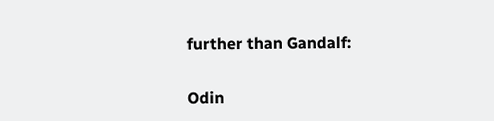further than Gandalf:

Odin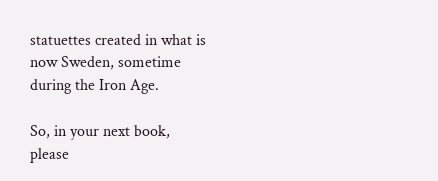statuettes created in what is now Sweden, sometime during the Iron Age.

So, in your next book, please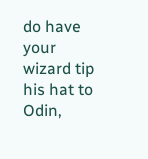do have your wizard tip his hat to Odin,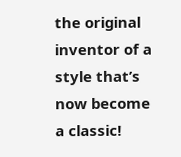the original inventor of a style that’s now become a classic!